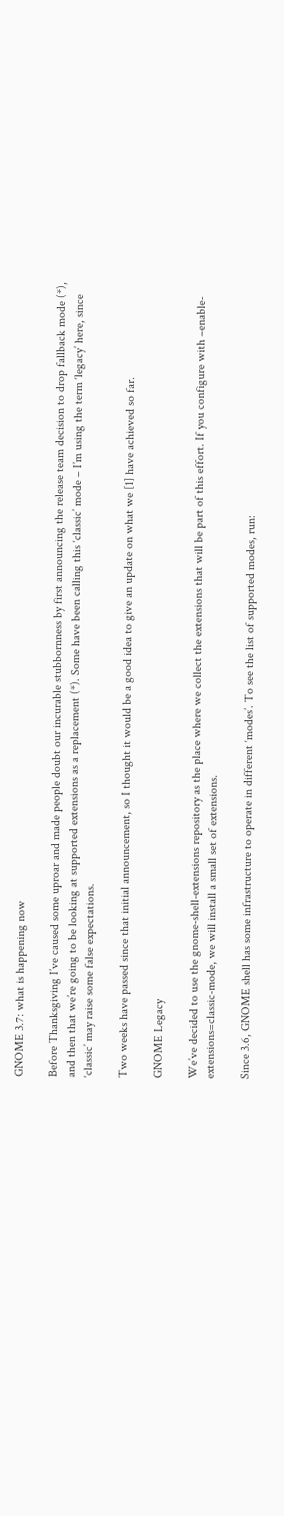GNOME 3.7: what is happening now

Before Thanksgiving I’ve caused some uproar and made people doubt our incurable stubbornness by first announcing the release team decision to drop fallback mode (*), and then that we’re going to be looking at supported extensions as a replacement (*). Some have been calling this ‘classic’ mode – I’m using the term ‘legacy’ here, since ‘classic’ may raise some false expectations.

Two weeks have passed since that initial announcement, so I thought it would be a good idea to give an update on what we [1] have achieved so far.

GNOME Legacy

We’ve decided to use the gnome-shell-extensions repository as the place where we collect the extensions that will be part of this effort. If you configure with –enable-extensions=classic-mode, we will install a small set of extensions.

Since 3.6, GNOME shell has some infrastructure to operate in different ‘modes’. To see the list of supported modes, run: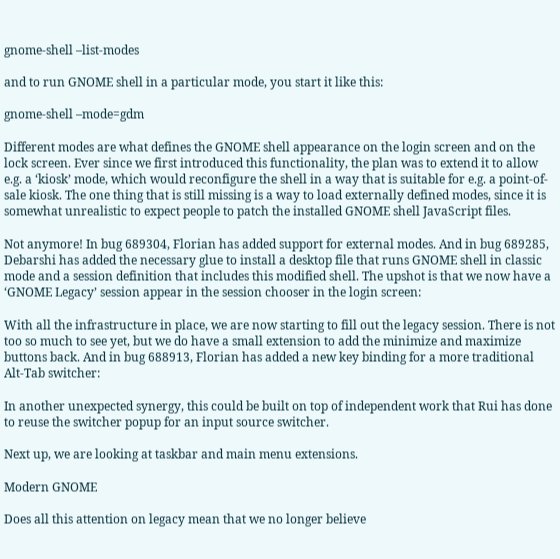gnome-shell –list-modes

and to run GNOME shell in a particular mode, you start it like this:

gnome-shell –mode=gdm

Different modes are what defines the GNOME shell appearance on the login screen and on the lock screen. Ever since we first introduced this functionality, the plan was to extend it to allow e.g. a ‘kiosk’ mode, which would reconfigure the shell in a way that is suitable for e.g. a point-of-sale kiosk. The one thing that is still missing is a way to load externally defined modes, since it is somewhat unrealistic to expect people to patch the installed GNOME shell JavaScript files.

Not anymore! In bug 689304, Florian has added support for external modes. And in bug 689285, Debarshi has added the necessary glue to install a desktop file that runs GNOME shell in classic mode and a session definition that includes this modified shell. The upshot is that we now have a ‘GNOME Legacy’ session appear in the session chooser in the login screen:

With all the infrastructure in place, we are now starting to fill out the legacy session. There is not too so much to see yet, but we do have a small extension to add the minimize and maximize buttons back. And in bug 688913, Florian has added a new key binding for a more traditional Alt-Tab switcher:

In another unexpected synergy, this could be built on top of independent work that Rui has done to reuse the switcher popup for an input source switcher.

Next up, we are looking at taskbar and main menu extensions.

Modern GNOME

Does all this attention on legacy mean that we no longer believe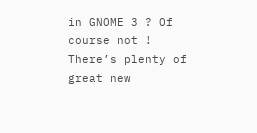in GNOME 3 ? Of course not ! There’s plenty of great new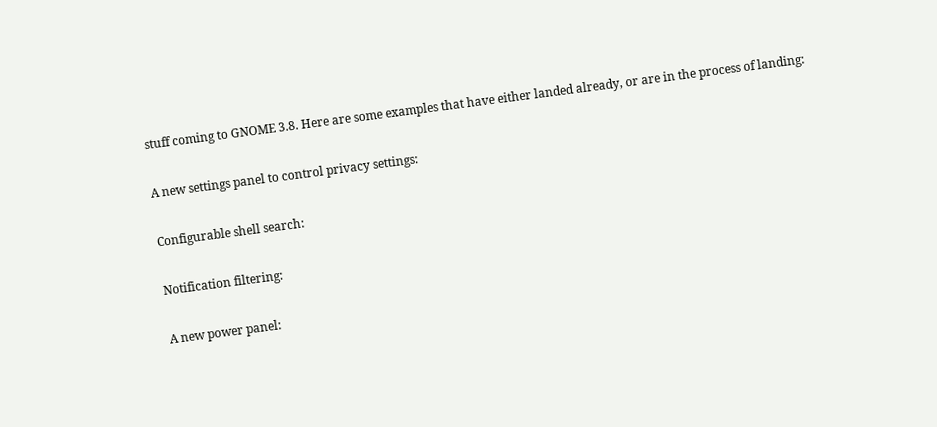stuff coming to GNOME 3.8. Here are some examples that have either landed already, or are in the process of landing:

A new settings panel to control privacy settings:

Configurable shell search:

Notification filtering:

A new power panel: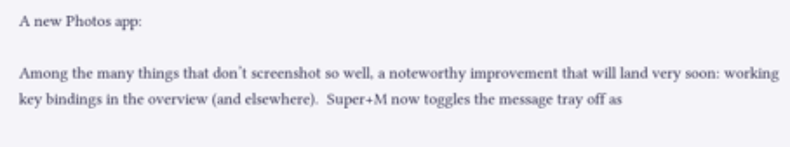A new Photos app:

Among the many things that don’t screenshot so well, a noteworthy improvement that will land very soon: working key bindings in the overview (and elsewhere).  Super+M now toggles the message tray off as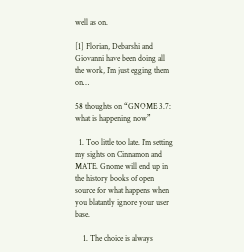well as on.

[1] Florian, Debarshi and Giovanni have been doing all the work, I’m just egging them on…

58 thoughts on “GNOME 3.7: what is happening now”

  1. Too little too late. I’m setting my sights on Cinnamon and MATE. Gnome will end up in the history books of open source for what happens when you blatantly ignore your user base.

    1. The choice is always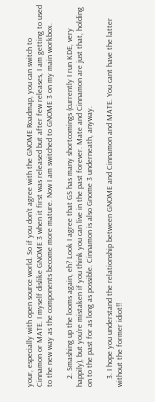your, especially with open source world. So if you don’t agree with the GNOME Roadmap, you can switch to Cinnamon or MATE. I myself dislike GNOME 3 when it first was released but after few releases, I am getting to used to the new way as the components become more mature. Now I am switched to GNOME 3 on my main workbox.

    2. Smashing up the looms again, eh? Look I agree that GS has many shortcomings (currently I run KDE, very happily), but you’re mistaken if you think you can live in the past forever. Mate and Cinnamon are just that, holding on to the past for as long as possible. Cinnamon is also Gnome 3 underneath, anyway.

    3. I hope you understand the relationship between GNOME and Cinnamon and MATE. You cant have the latter without the former idiot!!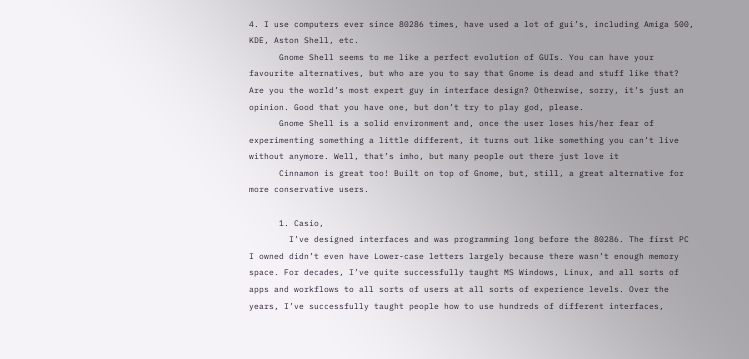4. I use computers ever since 80286 times, have used a lot of gui’s, including Amiga 500, KDE, Aston Shell, etc.
      Gnome Shell seems to me like a perfect evolution of GUIs. You can have your favourite alternatives, but who are you to say that Gnome is dead and stuff like that? Are you the world’s most expert guy in interface design? Otherwise, sorry, it’s just an opinion. Good that you have one, but don’t try to play god, please.
      Gnome Shell is a solid environment and, once the user loses his/her fear of experimenting something a little different, it turns out like something you can’t live without anymore. Well, that’s imho, but many people out there just love it
      Cinnamon is great too! Built on top of Gnome, but, still, a great alternative for more conservative users.

      1. Casio,
        I’ve designed interfaces and was programming long before the 80286. The first PC I owned didn’t even have Lower-case letters largely because there wasn’t enough memory space. For decades, I’ve quite successfully taught MS Windows, Linux, and all sorts of apps and workflows to all sorts of users at all sorts of experience levels. Over the years, I’ve successfully taught people how to use hundreds of different interfaces,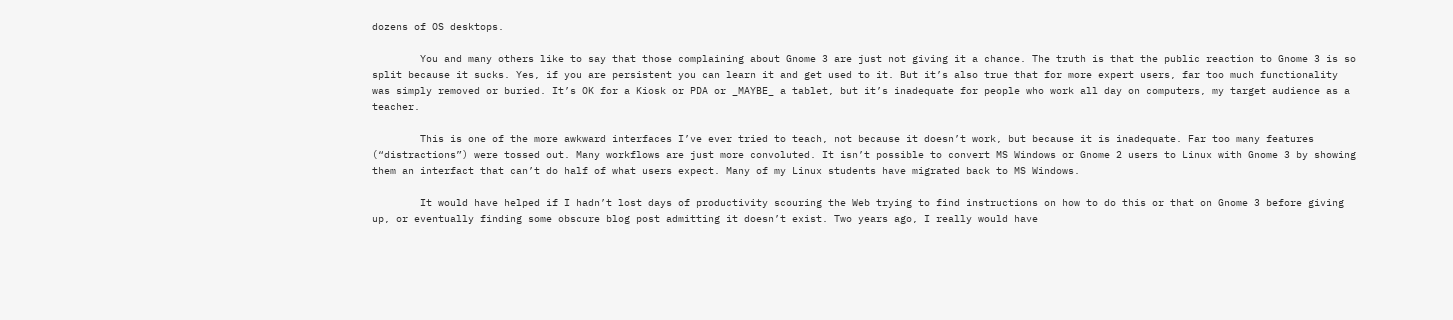dozens of OS desktops.

        You and many others like to say that those complaining about Gnome 3 are just not giving it a chance. The truth is that the public reaction to Gnome 3 is so split because it sucks. Yes, if you are persistent you can learn it and get used to it. But it’s also true that for more expert users, far too much functionality was simply removed or buried. It’s OK for a Kiosk or PDA or _MAYBE_ a tablet, but it’s inadequate for people who work all day on computers, my target audience as a teacher.

        This is one of the more awkward interfaces I’ve ever tried to teach, not because it doesn’t work, but because it is inadequate. Far too many features (“distractions”) were tossed out. Many workflows are just more convoluted. It isn’t possible to convert MS Windows or Gnome 2 users to Linux with Gnome 3 by showing them an interfact that can’t do half of what users expect. Many of my Linux students have migrated back to MS Windows.

        It would have helped if I hadn’t lost days of productivity scouring the Web trying to find instructions on how to do this or that on Gnome 3 before giving up, or eventually finding some obscure blog post admitting it doesn’t exist. Two years ago, I really would have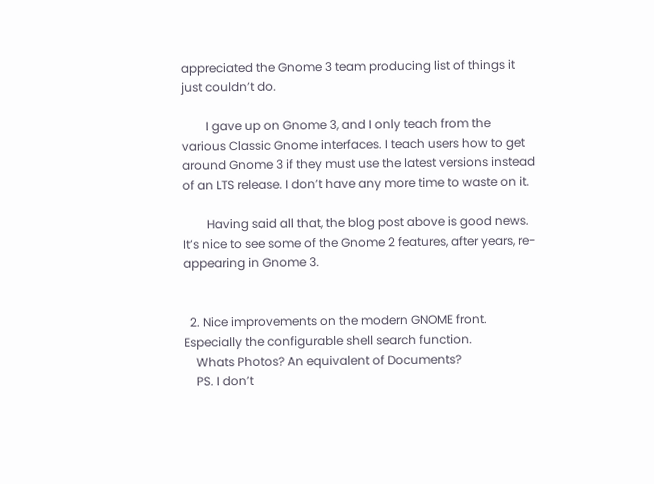appreciated the Gnome 3 team producing list of things it just couldn’t do.

        I gave up on Gnome 3, and I only teach from the various Classic Gnome interfaces. I teach users how to get around Gnome 3 if they must use the latest versions instead of an LTS release. I don’t have any more time to waste on it.

        Having said all that, the blog post above is good news. It’s nice to see some of the Gnome 2 features, after years, re-appearing in Gnome 3.


  2. Nice improvements on the modern GNOME front. Especially the configurable shell search function.
    Whats Photos? An equivalent of Documents?
    PS. I don’t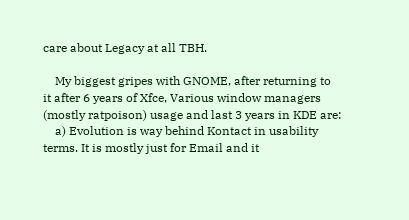care about Legacy at all TBH.

    My biggest gripes with GNOME, after returning to it after 6 years of Xfce, Various window managers (mostly ratpoison) usage and last 3 years in KDE are:
    a) Evolution is way behind Kontact in usability terms. It is mostly just for Email and it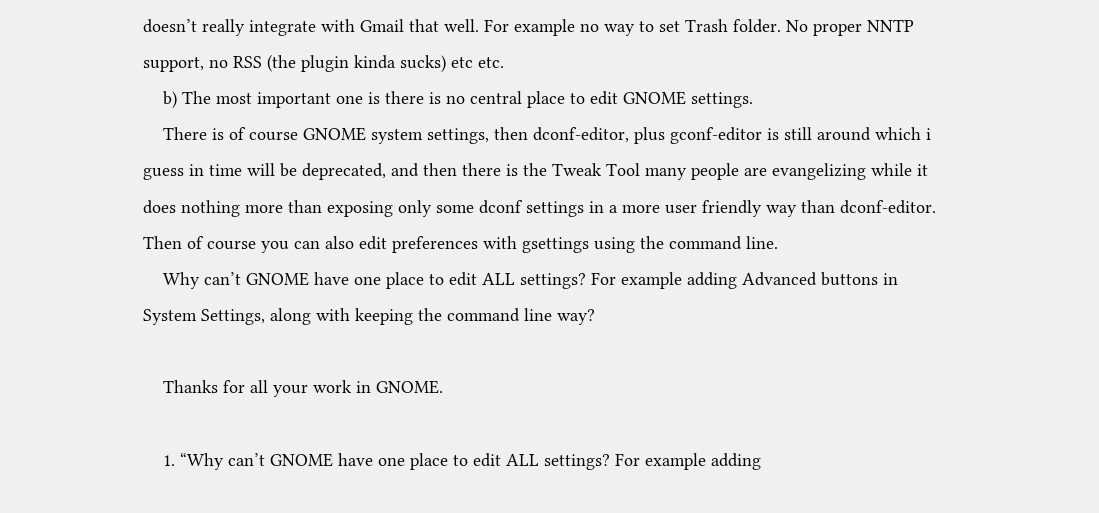doesn’t really integrate with Gmail that well. For example no way to set Trash folder. No proper NNTP support, no RSS (the plugin kinda sucks) etc etc.
    b) The most important one is there is no central place to edit GNOME settings.
    There is of course GNOME system settings, then dconf-editor, plus gconf-editor is still around which i guess in time will be deprecated, and then there is the Tweak Tool many people are evangelizing while it does nothing more than exposing only some dconf settings in a more user friendly way than dconf-editor. Then of course you can also edit preferences with gsettings using the command line.
    Why can’t GNOME have one place to edit ALL settings? For example adding Advanced buttons in System Settings, along with keeping the command line way?

    Thanks for all your work in GNOME.

    1. “Why can’t GNOME have one place to edit ALL settings? For example adding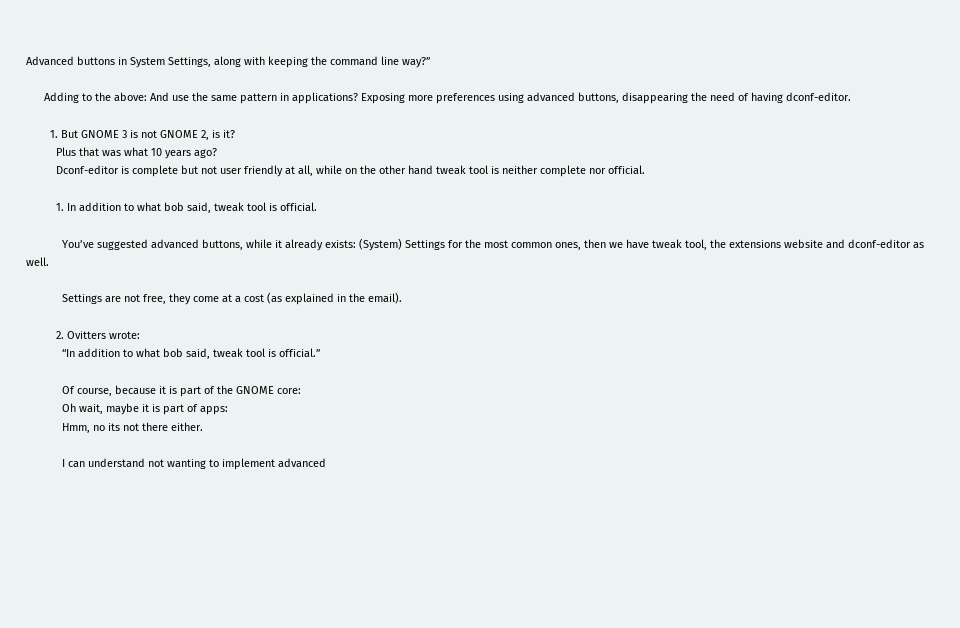Advanced buttons in System Settings, along with keeping the command line way?”

      Adding to the above: And use the same pattern in applications? Exposing more preferences using advanced buttons, disappearing the need of having dconf-editor.

        1. But GNOME 3 is not GNOME 2, is it?
          Plus that was what 10 years ago?
          Dconf-editor is complete but not user friendly at all, while on the other hand tweak tool is neither complete nor official.

          1. In addition to what bob said, tweak tool is official.

            You’ve suggested advanced buttons, while it already exists: (System) Settings for the most common ones, then we have tweak tool, the extensions website and dconf-editor as well.

            Settings are not free, they come at a cost (as explained in the email).

          2. Ovitters wrote:
            “In addition to what bob said, tweak tool is official.”

            Of course, because it is part of the GNOME core:
            Oh wait, maybe it is part of apps:
            Hmm, no its not there either.

            I can understand not wanting to implement advanced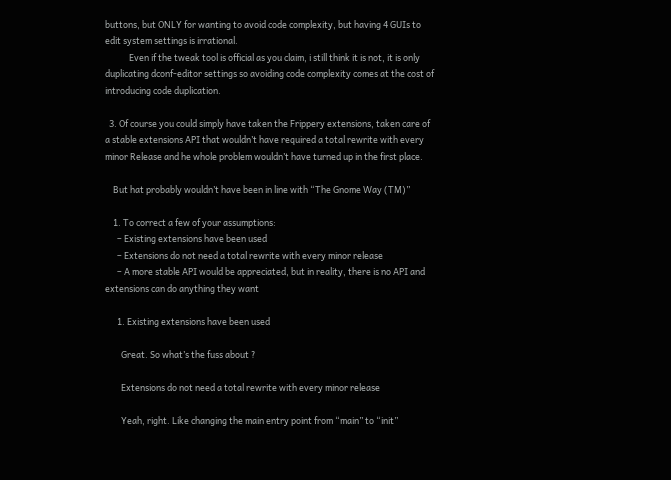buttons, but ONLY for wanting to avoid code complexity, but having 4 GUIs to edit system settings is irrational.
            Even if the tweak tool is official as you claim, i still think it is not, it is only duplicating dconf-editor settings so avoiding code complexity comes at the cost of introducing code duplication.

  3. Of course you could simply have taken the Frippery extensions, taken care of a stable extensions API that wouldn’t have required a total rewrite with every minor Release and he whole problem wouldn’t have turned up in the first place.

    But hat probably wouldn’t have been in line with “The Gnome Way (TM)”

    1. To correct a few of your assumptions:
      – Existing extensions have been used
      – Extensions do not need a total rewrite with every minor release
      – A more stable API would be appreciated, but in reality, there is no API and extensions can do anything they want

      1. Existing extensions have been used

        Great. So what’s the fuss about ?

        Extensions do not need a total rewrite with every minor release

        Yeah, right. Like changing the main entry point from “main” to “init”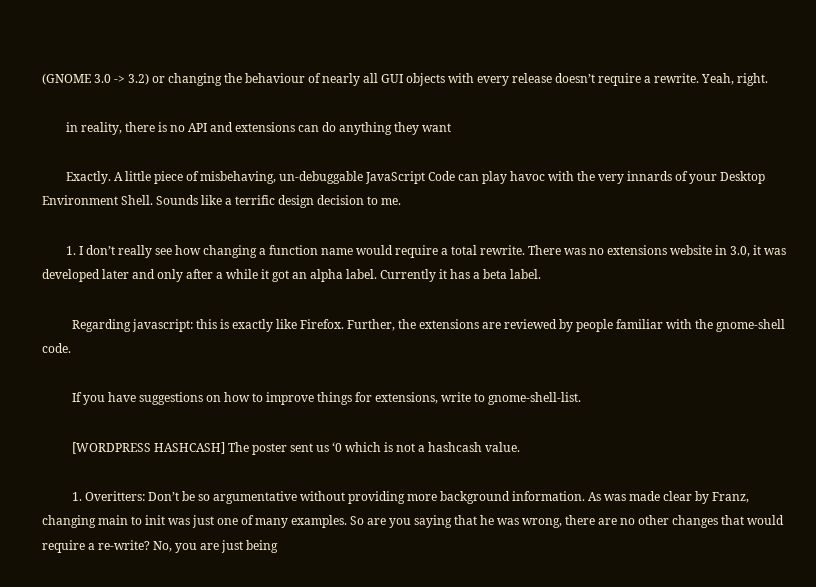(GNOME 3.0 -> 3.2) or changing the behaviour of nearly all GUI objects with every release doesn’t require a rewrite. Yeah, right.

        in reality, there is no API and extensions can do anything they want

        Exactly. A little piece of misbehaving, un-debuggable JavaScript Code can play havoc with the very innards of your Desktop Environment Shell. Sounds like a terrific design decision to me.

        1. I don’t really see how changing a function name would require a total rewrite. There was no extensions website in 3.0, it was developed later and only after a while it got an alpha label. Currently it has a beta label.

          Regarding javascript: this is exactly like Firefox. Further, the extensions are reviewed by people familiar with the gnome-shell code.

          If you have suggestions on how to improve things for extensions, write to gnome-shell-list.

          [WORDPRESS HASHCASH] The poster sent us ‘0 which is not a hashcash value.

          1. Overitters: Don’t be so argumentative without providing more background information. As was made clear by Franz, changing main to init was just one of many examples. So are you saying that he was wrong, there are no other changes that would require a re-write? No, you are just being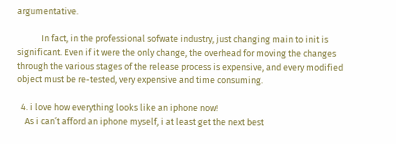argumentative.

            In fact, in the professional sofwate industry, just changing main to init is significant. Even if it were the only change, the overhead for moving the changes through the various stages of the release process is expensive, and every modified object must be re-tested, very expensive and time consuming.

  4. i love how everything looks like an iphone now!
    As i can’t afford an iphone myself, i at least get the next best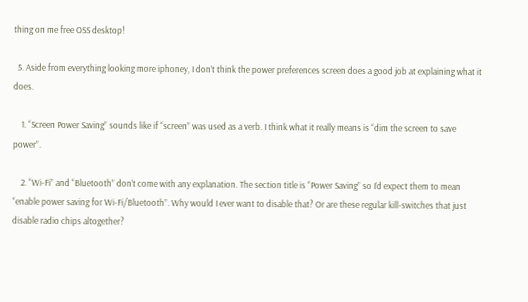thing on me free OSS desktop!

  5. Aside from everything looking more iphoney, I don’t think the power preferences screen does a good job at explaining what it does.

    1. “Screen Power Saving” sounds like if “screen” was used as a verb. I think what it really means is “dim the screen to save power”.

    2. “Wi-Fi” and “Bluetooth” don’t come with any explanation. The section title is “Power Saving” so I’d expect them to mean “enable power saving for Wi-Fi/Bluetooth”. Why would I ever want to disable that? Or are these regular kill-switches that just disable radio chips altogether?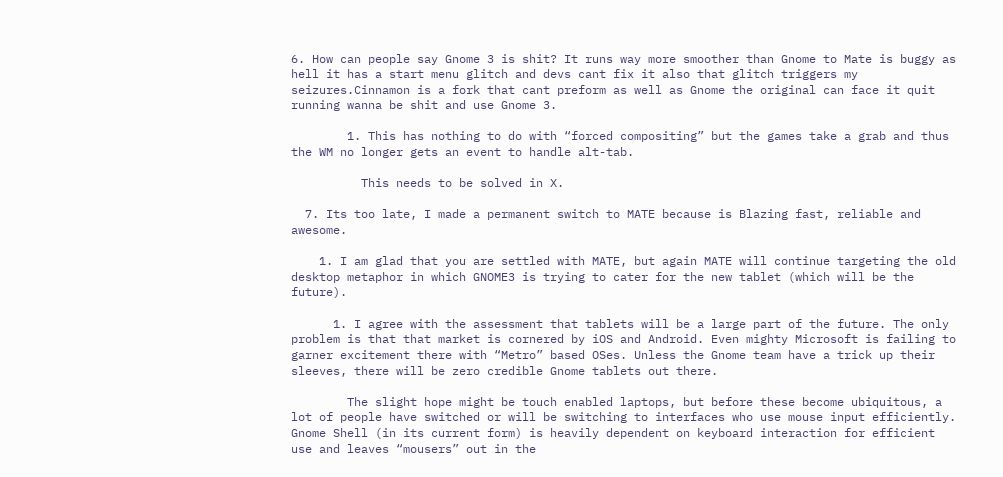6. How can people say Gnome 3 is shit? It runs way more smoother than Gnome to Mate is buggy as hell it has a start menu glitch and devs cant fix it also that glitch triggers my seizures.Cinnamon is a fork that cant preform as well as Gnome the original can face it quit running wanna be shit and use Gnome 3.

        1. This has nothing to do with “forced compositing” but the games take a grab and thus the WM no longer gets an event to handle alt-tab.

          This needs to be solved in X.

  7. Its too late, I made a permanent switch to MATE because is Blazing fast, reliable and awesome.

    1. I am glad that you are settled with MATE, but again MATE will continue targeting the old desktop metaphor in which GNOME3 is trying to cater for the new tablet (which will be the future).

      1. I agree with the assessment that tablets will be a large part of the future. The only problem is that that market is cornered by iOS and Android. Even mighty Microsoft is failing to garner excitement there with “Metro” based OSes. Unless the Gnome team have a trick up their sleeves, there will be zero credible Gnome tablets out there.

        The slight hope might be touch enabled laptops, but before these become ubiquitous, a lot of people have switched or will be switching to interfaces who use mouse input efficiently. Gnome Shell (in its current form) is heavily dependent on keyboard interaction for efficient use and leaves “mousers” out in the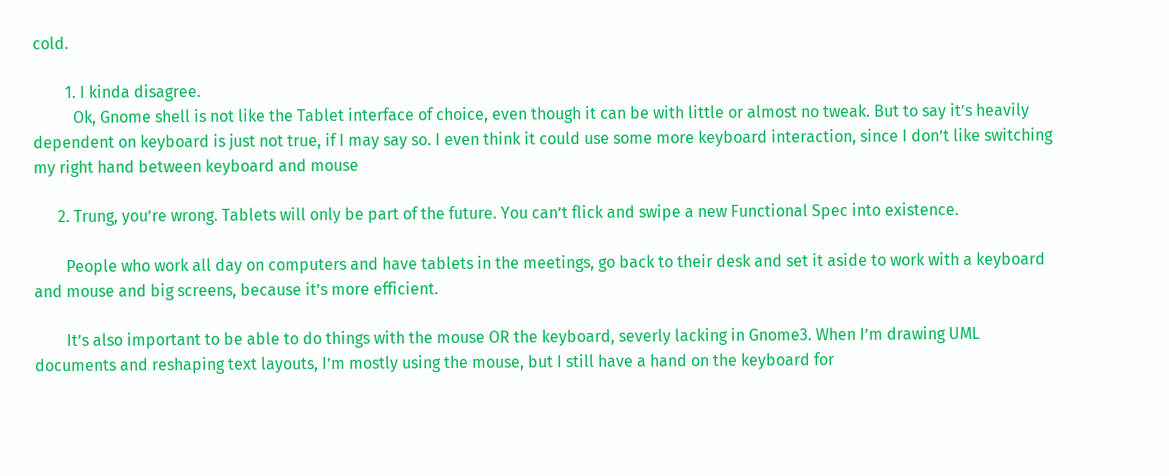cold.

        1. I kinda disagree.
          Ok, Gnome shell is not like the Tablet interface of choice, even though it can be with little or almost no tweak. But to say it’s heavily dependent on keyboard is just not true, if I may say so. I even think it could use some more keyboard interaction, since I don’t like switching my right hand between keyboard and mouse

      2. Trung, you’re wrong. Tablets will only be part of the future. You can’t flick and swipe a new Functional Spec into existence.

        People who work all day on computers and have tablets in the meetings, go back to their desk and set it aside to work with a keyboard and mouse and big screens, because it’s more efficient.

        It’s also important to be able to do things with the mouse OR the keyboard, severly lacking in Gnome3. When I’m drawing UML documents and reshaping text layouts, I’m mostly using the mouse, but I still have a hand on the keyboard for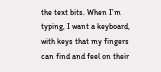the text bits. When I’m typing, I want a keyboard, with keys that my fingers can find and feel on their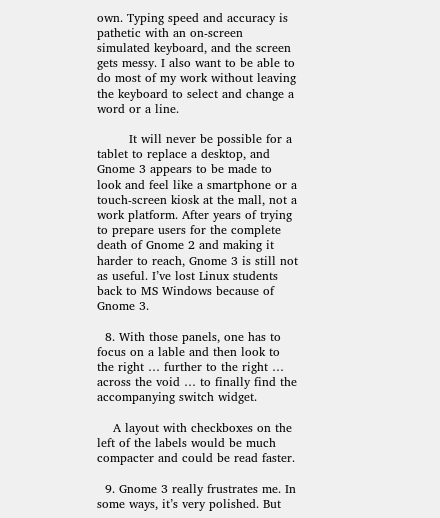own. Typing speed and accuracy is pathetic with an on-screen simulated keyboard, and the screen gets messy. I also want to be able to do most of my work without leaving the keyboard to select and change a word or a line.

        It will never be possible for a tablet to replace a desktop, and Gnome 3 appears to be made to look and feel like a smartphone or a touch-screen kiosk at the mall, not a work platform. After years of trying to prepare users for the complete death of Gnome 2 and making it harder to reach, Gnome 3 is still not as useful. I’ve lost Linux students back to MS Windows because of Gnome 3.

  8. With those panels, one has to focus on a lable and then look to the right … further to the right … across the void … to finally find the accompanying switch widget.

    A layout with checkboxes on the left of the labels would be much compacter and could be read faster.

  9. Gnome 3 really frustrates me. In some ways, it’s very polished. But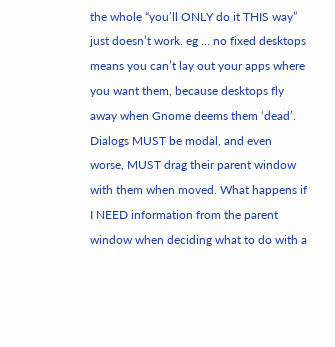the whole “you’ll ONLY do it THIS way” just doesn’t work. eg … no fixed desktops means you can’t lay out your apps where you want them, because desktops fly away when Gnome deems them ‘dead’. Dialogs MUST be modal, and even worse, MUST drag their parent window with them when moved. What happens if I NEED information from the parent window when deciding what to do with a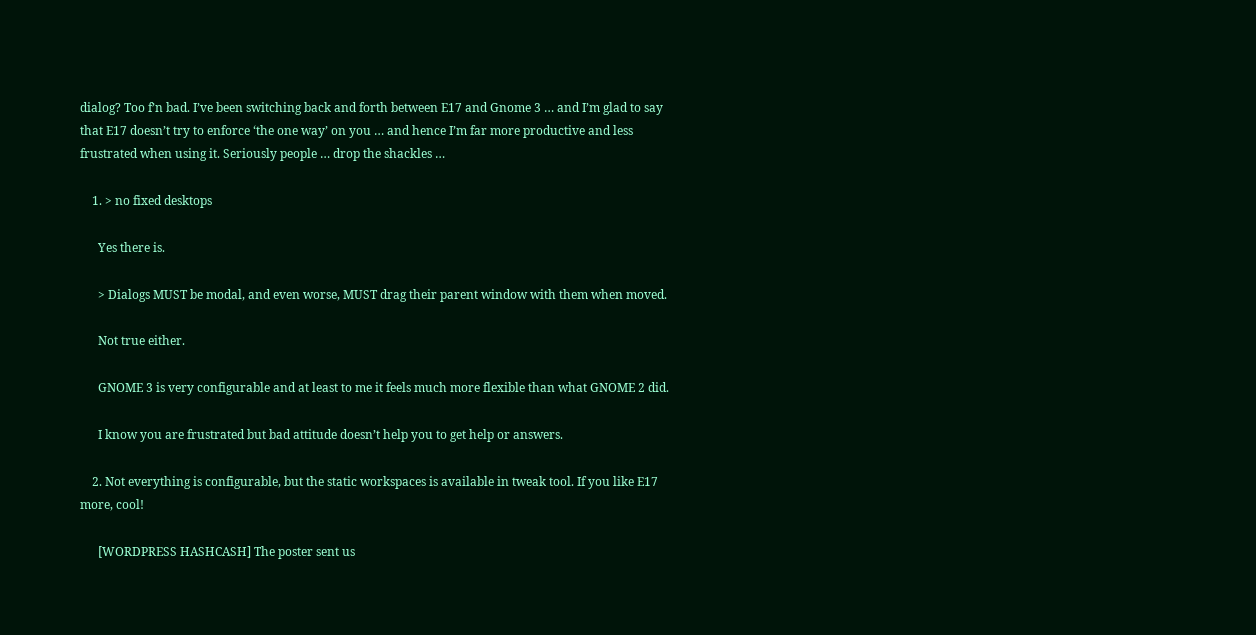dialog? Too f’n bad. I’ve been switching back and forth between E17 and Gnome 3 … and I’m glad to say that E17 doesn’t try to enforce ‘the one way’ on you … and hence I’m far more productive and less frustrated when using it. Seriously people … drop the shackles …

    1. > no fixed desktops

      Yes there is.

      > Dialogs MUST be modal, and even worse, MUST drag their parent window with them when moved.

      Not true either.

      GNOME 3 is very configurable and at least to me it feels much more flexible than what GNOME 2 did.

      I know you are frustrated but bad attitude doesn’t help you to get help or answers.

    2. Not everything is configurable, but the static workspaces is available in tweak tool. If you like E17 more, cool!

      [WORDPRESS HASHCASH] The poster sent us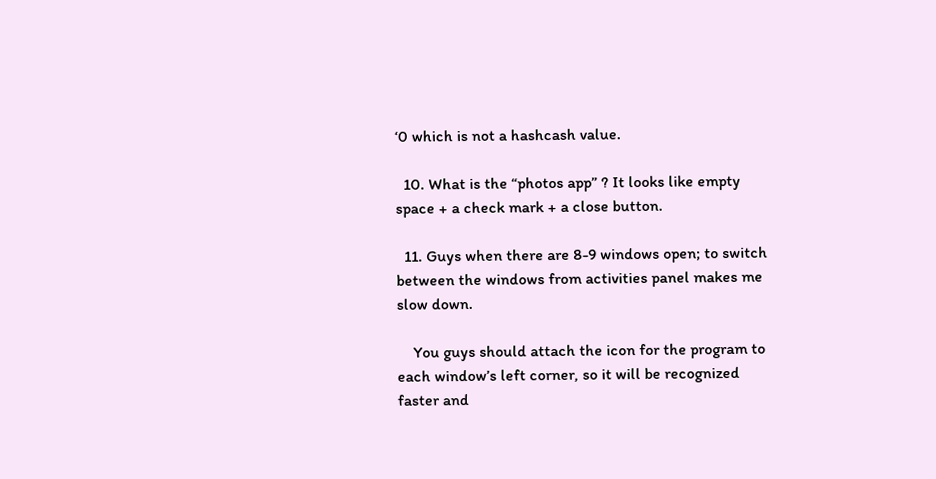‘0 which is not a hashcash value.

  10. What is the “photos app” ? It looks like empty space + a check mark + a close button.

  11. Guys when there are 8-9 windows open; to switch between the windows from activities panel makes me slow down.

    You guys should attach the icon for the program to each window’s left corner, so it will be recognized faster and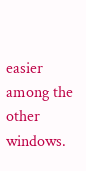easier among the other windows.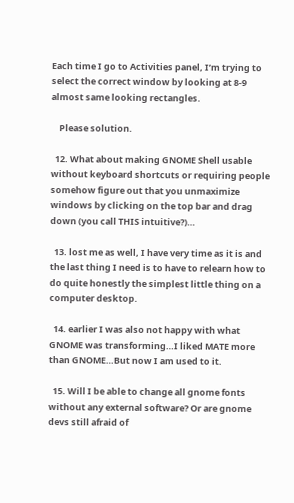Each time I go to Activities panel, I’m trying to select the correct window by looking at 8-9 almost same looking rectangles.

    Please solution.

  12. What about making GNOME Shell usable without keyboard shortcuts or requiring people somehow figure out that you unmaximize windows by clicking on the top bar and drag down (you call THIS intuitive?)…

  13. lost me as well, I have very time as it is and the last thing I need is to have to relearn how to do quite honestly the simplest little thing on a computer desktop.

  14. earlier I was also not happy with what GNOME was transforming…I liked MATE more than GNOME…But now I am used to it.

  15. Will I be able to change all gnome fonts without any external software? Or are gnome devs still afraid of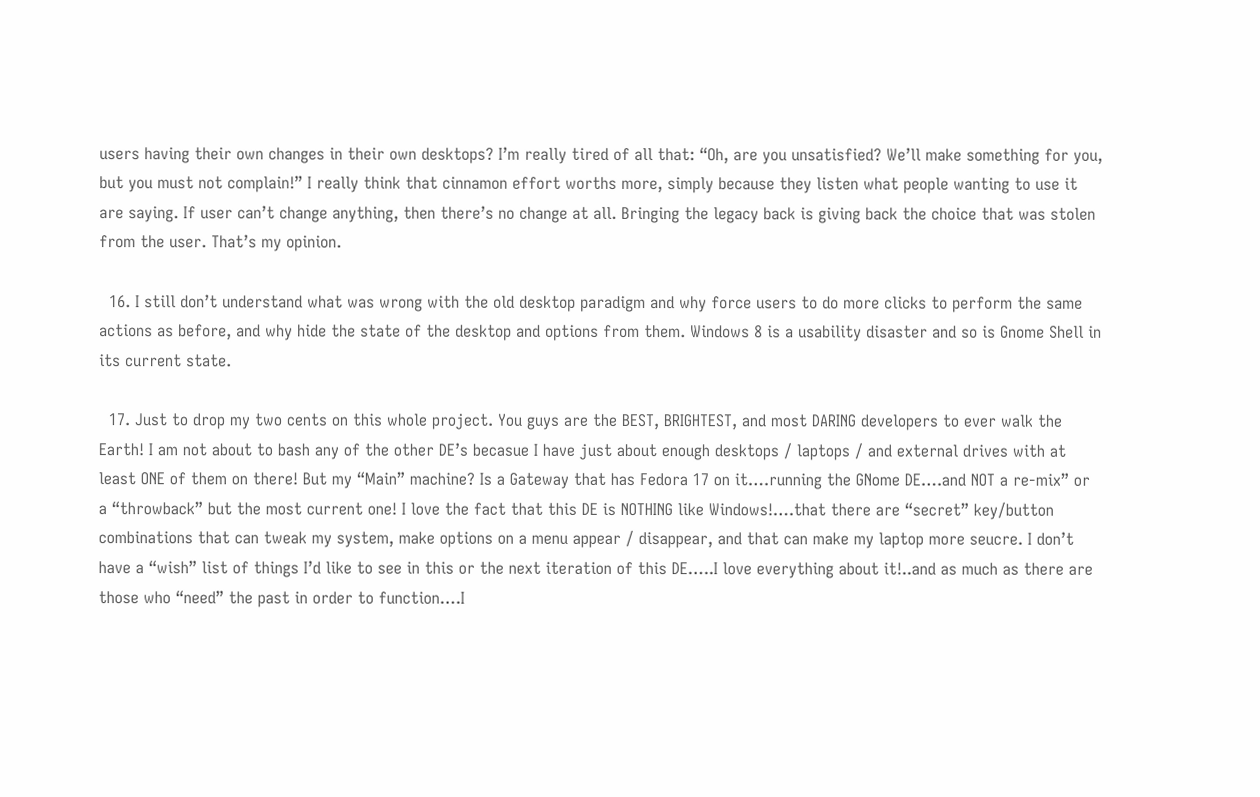users having their own changes in their own desktops? I’m really tired of all that: “Oh, are you unsatisfied? We’ll make something for you, but you must not complain!” I really think that cinnamon effort worths more, simply because they listen what people wanting to use it are saying. If user can’t change anything, then there’s no change at all. Bringing the legacy back is giving back the choice that was stolen from the user. That’s my opinion.

  16. I still don’t understand what was wrong with the old desktop paradigm and why force users to do more clicks to perform the same actions as before, and why hide the state of the desktop and options from them. Windows 8 is a usability disaster and so is Gnome Shell in its current state.

  17. Just to drop my two cents on this whole project. You guys are the BEST, BRIGHTEST, and most DARING developers to ever walk the Earth! I am not about to bash any of the other DE’s becasue I have just about enough desktops / laptops / and external drives with at least ONE of them on there! But my “Main” machine? Is a Gateway that has Fedora 17 on it….running the GNome DE….and NOT a re-mix” or a “throwback” but the most current one! I love the fact that this DE is NOTHING like Windows!….that there are “secret” key/button combinations that can tweak my system, make options on a menu appear / disappear, and that can make my laptop more seucre. I don’t have a “wish” list of things I’d like to see in this or the next iteration of this DE…..I love everything about it!..and as much as there are those who “need” the past in order to function….I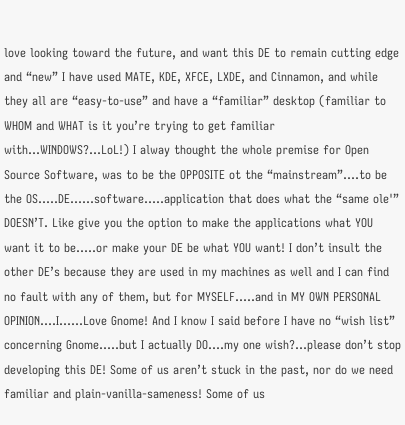love looking toward the future, and want this DE to remain cutting edge and “new” I have used MATE, KDE, XFCE, LXDE, and Cinnamon, and while they all are “easy-to-use” and have a “familiar” desktop (familiar to WHOM and WHAT is it you’re trying to get familiar with…WINDOWS?…LoL!) I alway thought the whole premise for Open Source Software, was to be the OPPOSITE ot the “mainstream”….to be the OS…..DE……software…..application that does what the “same ole'” DOESN’T. Like give you the option to make the applications what YOU want it to be…..or make your DE be what YOU want! I don’t insult the other DE’s because they are used in my machines as well and I can find no fault with any of them, but for MYSELF…..and in MY OWN PERSONAL OPINION….I……Love Gnome! And I know I said before I have no “wish list” concerning Gnome…..but I actually DO….my one wish?…please don’t stop developing this DE! Some of us aren’t stuck in the past, nor do we need familiar and plain-vanilla-sameness! Some of us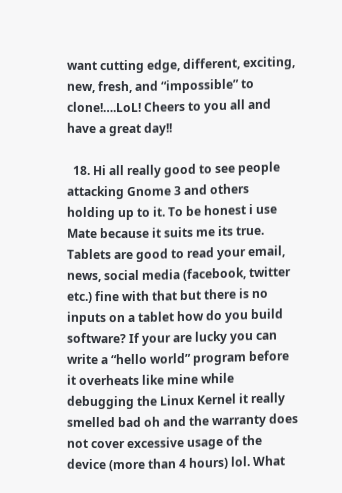want cutting edge, different, exciting, new, fresh, and “impossible” to clone!….LoL! Cheers to you all and have a great day!!

  18. Hi all really good to see people attacking Gnome 3 and others holding up to it. To be honest i use Mate because it suits me its true. Tablets are good to read your email, news, social media (facebook, twitter etc.) fine with that but there is no inputs on a tablet how do you build software? If your are lucky you can write a “hello world” program before it overheats like mine while debugging the Linux Kernel it really smelled bad oh and the warranty does not cover excessive usage of the device (more than 4 hours) lol. What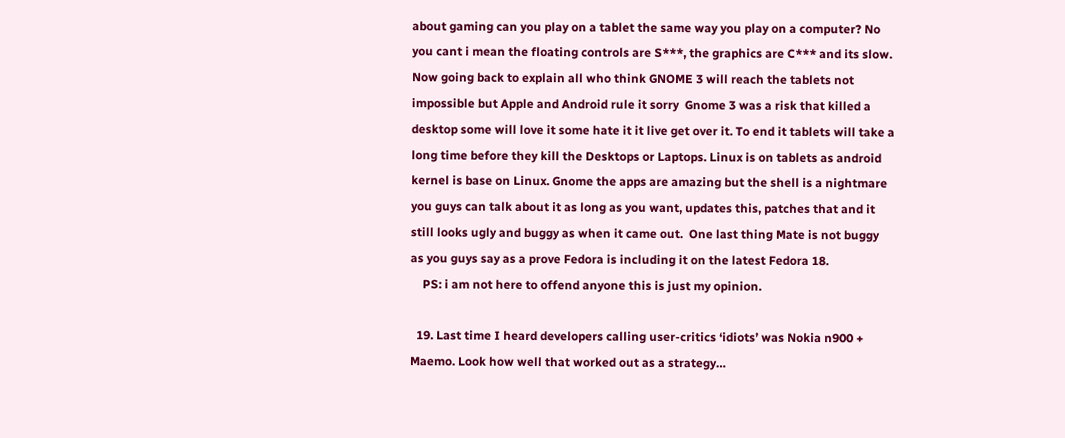about gaming can you play on a tablet the same way you play on a computer? No you cant i mean the floating controls are S***, the graphics are C*** and its slow. Now going back to explain all who think GNOME 3 will reach the tablets not impossible but Apple and Android rule it sorry  Gnome 3 was a risk that killed a desktop some will love it some hate it it live get over it. To end it tablets will take a long time before they kill the Desktops or Laptops. Linux is on tablets as android kernel is base on Linux. Gnome the apps are amazing but the shell is a nightmare you guys can talk about it as long as you want, updates this, patches that and it still looks ugly and buggy as when it came out.  One last thing Mate is not buggy as you guys say as a prove Fedora is including it on the latest Fedora 18.
    PS: i am not here to offend anyone this is just my opinion.

  19. Last time I heard developers calling user-critics ‘idiots’ was Nokia n900 + Maemo. Look how well that worked out as a strategy…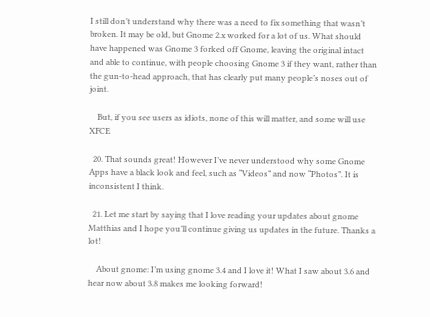I still don’t understand why there was a need to fix something that wasn’t broken. It may be old, but Gnome 2.x worked for a lot of us. What should have happened was Gnome 3 forked off Gnome, leaving the original intact and able to continue, with people choosing Gnome 3 if they want, rather than the gun-to-head approach, that has clearly put many people’s noses out of joint.

    But, if you see users as idiots, none of this will matter, and some will use XFCE

  20. That sounds great! However I’ve never understood why some Gnome Apps have a black look and feel, such as “Videos” and now “Photos”. It is inconsistent I think.

  21. Let me start by saying that I love reading your updates about gnome Matthias and I hope you’ll continue giving us updates in the future. Thanks a lot!

    About gnome: I’m using gnome 3.4 and I love it! What I saw about 3.6 and hear now about 3.8 makes me looking forward!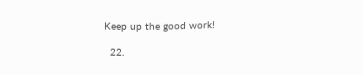Keep up the good work!

  22.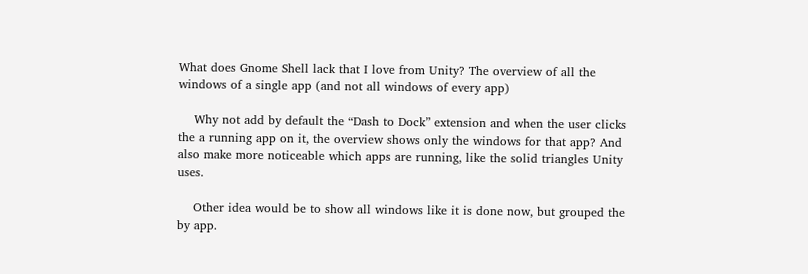What does Gnome Shell lack that I love from Unity? The overview of all the windows of a single app (and not all windows of every app)

    Why not add by default the “Dash to Dock” extension and when the user clicks the a running app on it, the overview shows only the windows for that app? And also make more noticeable which apps are running, like the solid triangles Unity uses.

    Other idea would be to show all windows like it is done now, but grouped the by app.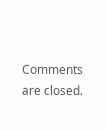Comments are closed.